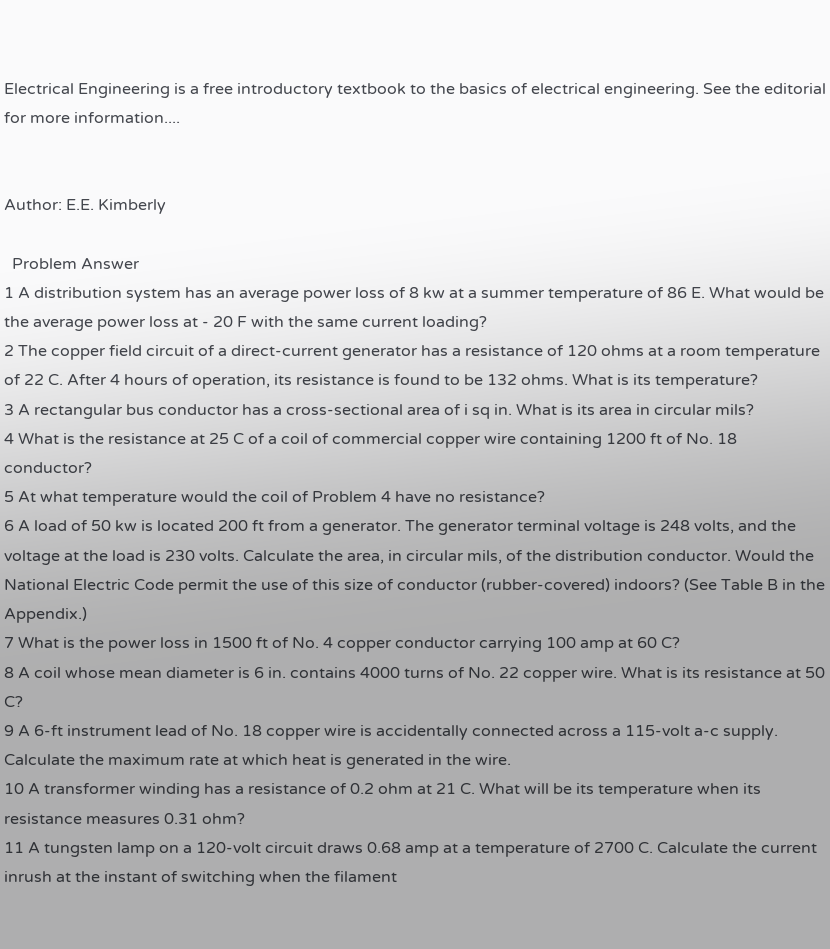Electrical Engineering is a free introductory textbook to the basics of electrical engineering. See the editorial for more information....


Author: E.E. Kimberly

  Problem Answer
1 A distribution system has an average power loss of 8 kw at a summer temperature of 86 E. What would be the average power loss at - 20 F with the same current loading?
2 The copper field circuit of a direct-current generator has a resistance of 120 ohms at a room temperature of 22 C. After 4 hours of operation, its resistance is found to be 132 ohms. What is its temperature?
3 A rectangular bus conductor has a cross-sectional area of i sq in. What is its area in circular mils?
4 What is the resistance at 25 C of a coil of commercial copper wire containing 1200 ft of No. 18 conductor?
5 At what temperature would the coil of Problem 4 have no resistance?
6 A load of 50 kw is located 200 ft from a generator. The generator terminal voltage is 248 volts, and the voltage at the load is 230 volts. Calculate the area, in circular mils, of the distribution conductor. Would the National Electric Code permit the use of this size of conductor (rubber-covered) indoors? (See Table B in the Appendix.)
7 What is the power loss in 1500 ft of No. 4 copper conductor carrying 100 amp at 60 C?
8 A coil whose mean diameter is 6 in. contains 4000 turns of No. 22 copper wire. What is its resistance at 50 C?
9 A 6-ft instrument lead of No. 18 copper wire is accidentally connected across a 115-volt a-c supply. Calculate the maximum rate at which heat is generated in the wire.
10 A transformer winding has a resistance of 0.2 ohm at 21 C. What will be its temperature when its resistance measures 0.31 ohm?
11 A tungsten lamp on a 120-volt circuit draws 0.68 amp at a temperature of 2700 C. Calculate the current inrush at the instant of switching when the filament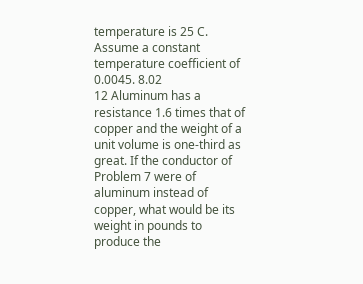temperature is 25 C. Assume a constant temperature coefficient of 0.0045. 8.02
12 Aluminum has a resistance 1.6 times that of copper and the weight of a unit volume is one-third as great. If the conductor of Problem 7 were of aluminum instead of copper, what would be its weight in pounds to produce the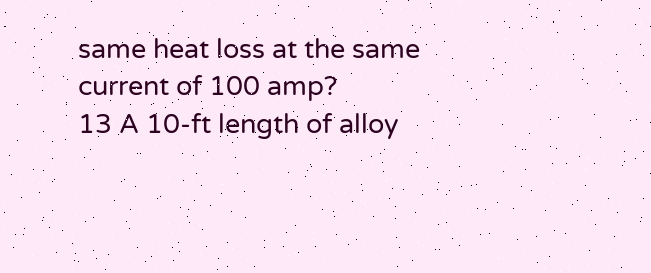same heat loss at the same current of 100 amp?
13 A 10-ft length of alloy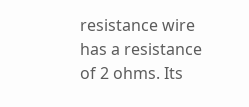resistance wire has a resistance of 2 ohms. Its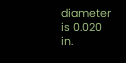diameter is 0.020 in.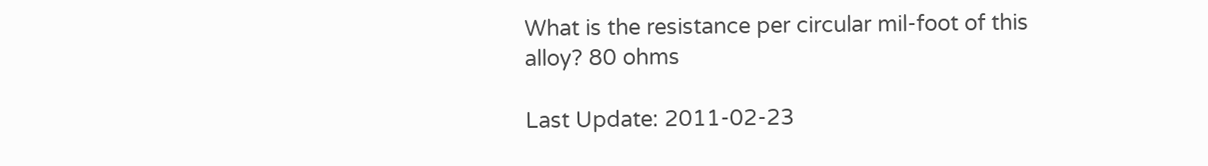What is the resistance per circular mil-foot of this alloy? 80 ohms

Last Update: 2011-02-23